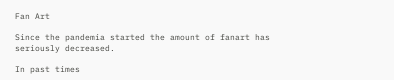Fan Art

Since the pandemia started the amount of fanart has seriously decreased.

In past times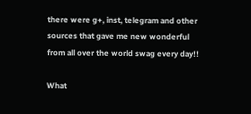there were g+, inst, telegram and other sources that gave me new wonderful from all over the world swag every day!!

What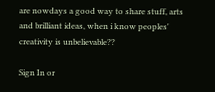are nowdays a good way to share stuff, arts and brilliant ideas, when i know peoples' creativity is unbelievable??

Sign In or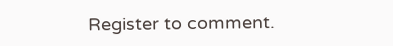Register to comment.